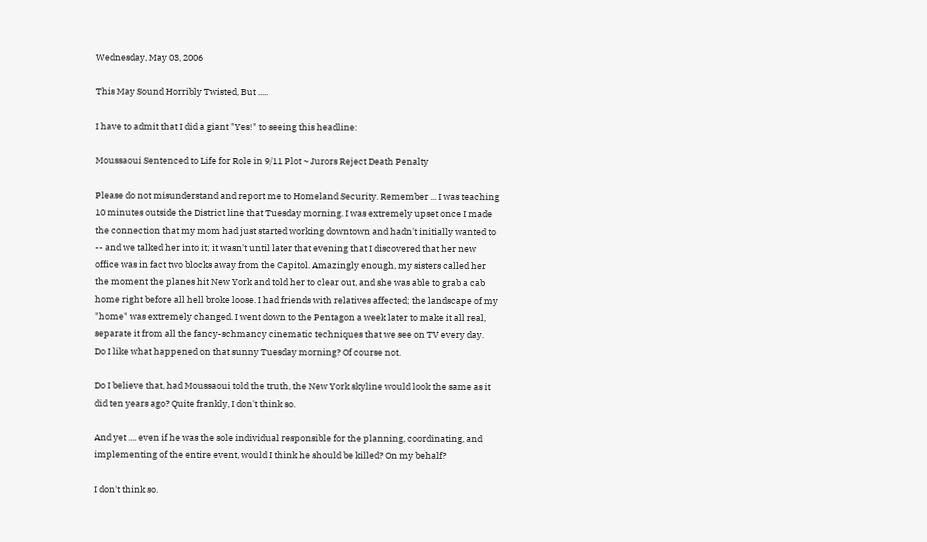Wednesday, May 03, 2006

This May Sound Horribly Twisted, But .....

I have to admit that I did a giant "Yes!" to seeing this headline:

Moussaoui Sentenced to Life for Role in 9/11 Plot ~ Jurors Reject Death Penalty

Please do not misunderstand and report me to Homeland Security. Remember ... I was teaching 10 minutes outside the District line that Tuesday morning. I was extremely upset once I made the connection that my mom had just started working downtown and hadn't initially wanted to -- and we talked her into it; it wasn't until later that evening that I discovered that her new office was in fact two blocks away from the Capitol. Amazingly enough, my sisters called her the moment the planes hit New York and told her to clear out, and she was able to grab a cab home right before all hell broke loose. I had friends with relatives affected; the landscape of my "home" was extremely changed. I went down to the Pentagon a week later to make it all real, separate it from all the fancy-schmancy cinematic techniques that we see on TV every day.
Do I like what happened on that sunny Tuesday morning? Of course not.

Do I believe that, had Moussaoui told the truth, the New York skyline would look the same as it did ten years ago? Quite frankly, I don't think so.

And yet .... even if he was the sole individual responsible for the planning, coordinating, and implementing of the entire event, would I think he should be killed? On my behalf?

I don't think so.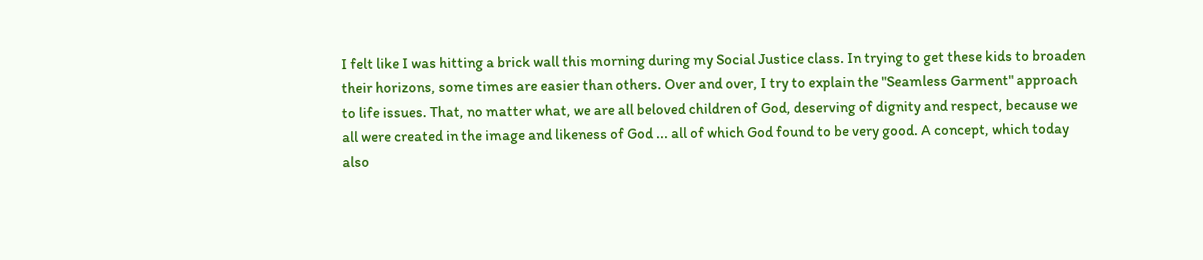I felt like I was hitting a brick wall this morning during my Social Justice class. In trying to get these kids to broaden their horizons, some times are easier than others. Over and over, I try to explain the "Seamless Garment" approach to life issues. That, no matter what, we are all beloved children of God, deserving of dignity and respect, because we all were created in the image and likeness of God ... all of which God found to be very good. A concept, which today also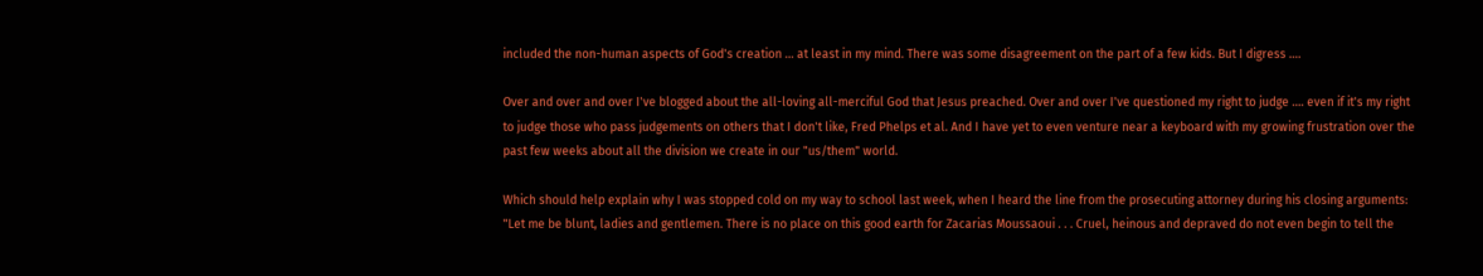included the non-human aspects of God's creation ... at least in my mind. There was some disagreement on the part of a few kids. But I digress ....

Over and over and over I've blogged about the all-loving all-merciful God that Jesus preached. Over and over I've questioned my right to judge .... even if it's my right to judge those who pass judgements on others that I don't like, Fred Phelps et al. And I have yet to even venture near a keyboard with my growing frustration over the past few weeks about all the division we create in our "us/them" world.

Which should help explain why I was stopped cold on my way to school last week, when I heard the line from the prosecuting attorney during his closing arguments: "Let me be blunt, ladies and gentlemen. There is no place on this good earth for Zacarias Moussaoui . . . Cruel, heinous and depraved do not even begin to tell the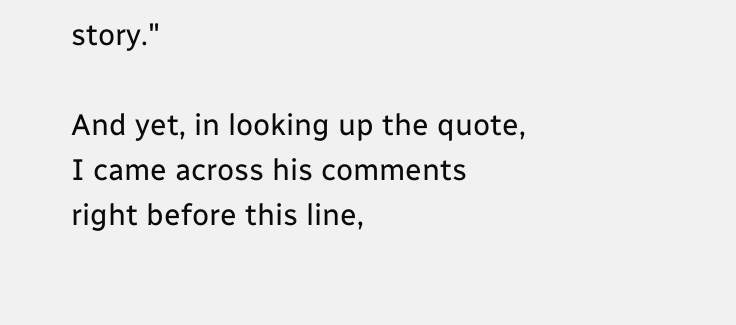story."

And yet, in looking up the quote, I came across his comments right before this line,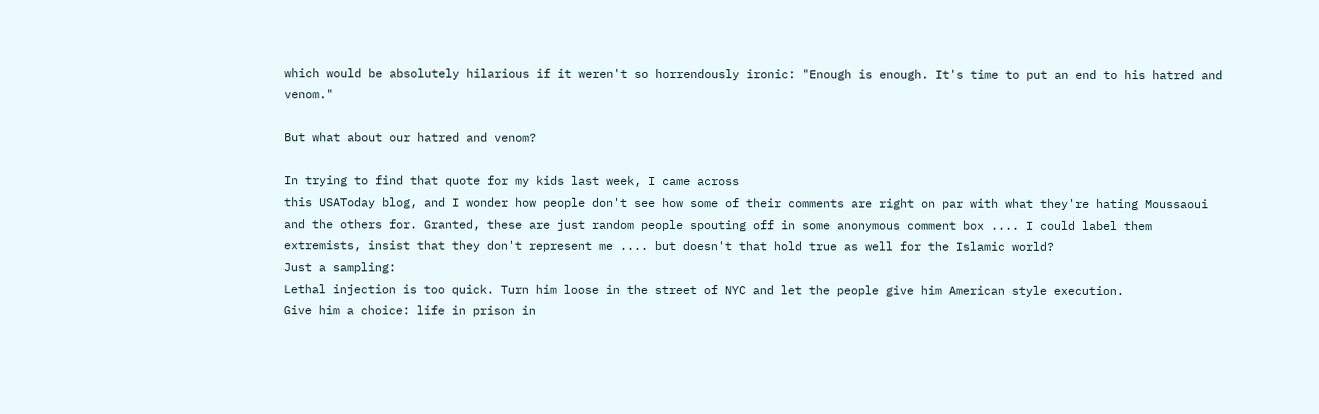which would be absolutely hilarious if it weren't so horrendously ironic: "Enough is enough. It's time to put an end to his hatred and venom."

But what about our hatred and venom?

In trying to find that quote for my kids last week, I came across
this USAToday blog, and I wonder how people don't see how some of their comments are right on par with what they're hating Moussaoui and the others for. Granted, these are just random people spouting off in some anonymous comment box .... I could label them extremists, insist that they don't represent me .... but doesn't that hold true as well for the Islamic world?
Just a sampling:
Lethal injection is too quick. Turn him loose in the street of NYC and let the people give him American style execution.
Give him a choice: life in prison in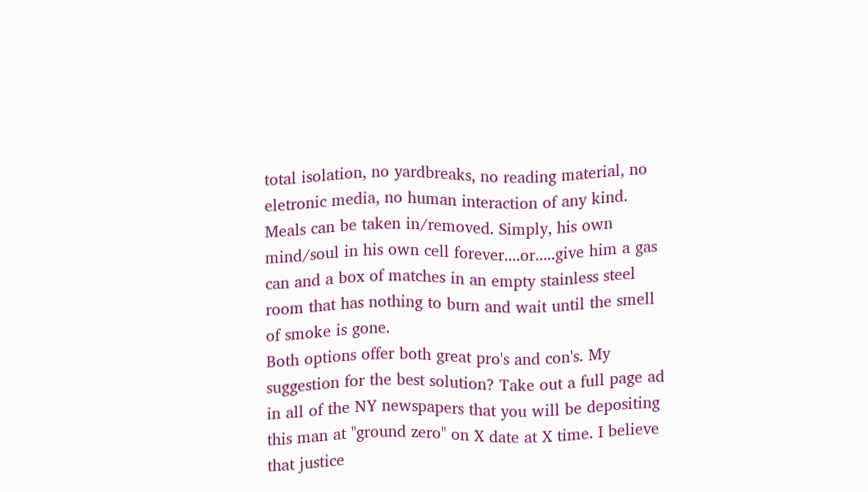total isolation, no yardbreaks, no reading material, no eletronic media, no human interaction of any kind. Meals can be taken in/removed. Simply, his own mind/soul in his own cell forever....or.....give him a gas can and a box of matches in an empty stainless steel room that has nothing to burn and wait until the smell of smoke is gone.
Both options offer both great pro's and con's. My suggestion for the best solution? Take out a full page ad in all of the NY newspapers that you will be depositing this man at "ground zero" on X date at X time. I believe that justice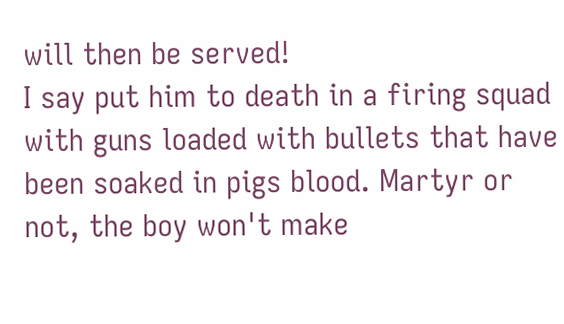will then be served!
I say put him to death in a firing squad with guns loaded with bullets that have been soaked in pigs blood. Martyr or not, the boy won't make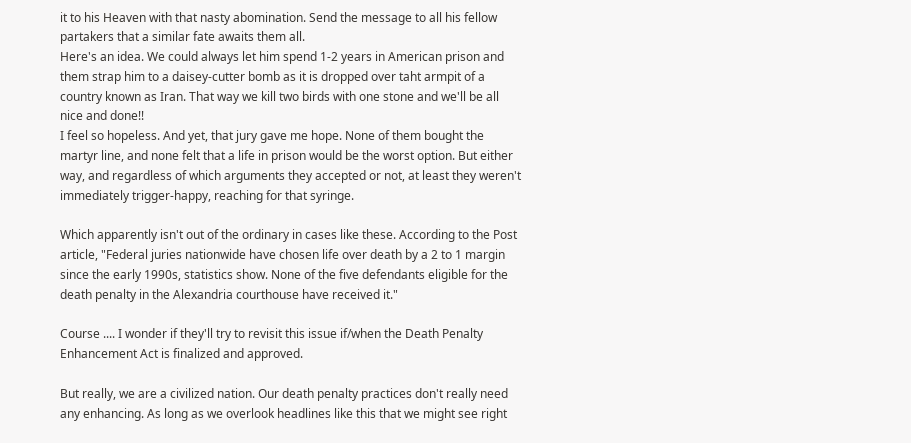it to his Heaven with that nasty abomination. Send the message to all his fellow partakers that a similar fate awaits them all.
Here's an idea. We could always let him spend 1-2 years in American prison and them strap him to a daisey-cutter bomb as it is dropped over taht armpit of a country known as Iran. That way we kill two birds with one stone and we'll be all nice and done!!
I feel so hopeless. And yet, that jury gave me hope. None of them bought the martyr line, and none felt that a life in prison would be the worst option. But either way, and regardless of which arguments they accepted or not, at least they weren't immediately trigger-happy, reaching for that syringe.

Which apparently isn't out of the ordinary in cases like these. According to the Post article, "Federal juries nationwide have chosen life over death by a 2 to 1 margin since the early 1990s, statistics show. None of the five defendants eligible for the death penalty in the Alexandria courthouse have received it."

Course .... I wonder if they'll try to revisit this issue if/when the Death Penalty Enhancement Act is finalized and approved.

But really, we are a civilized nation. Our death penalty practices don't really need any enhancing. As long as we overlook headlines like this that we might see right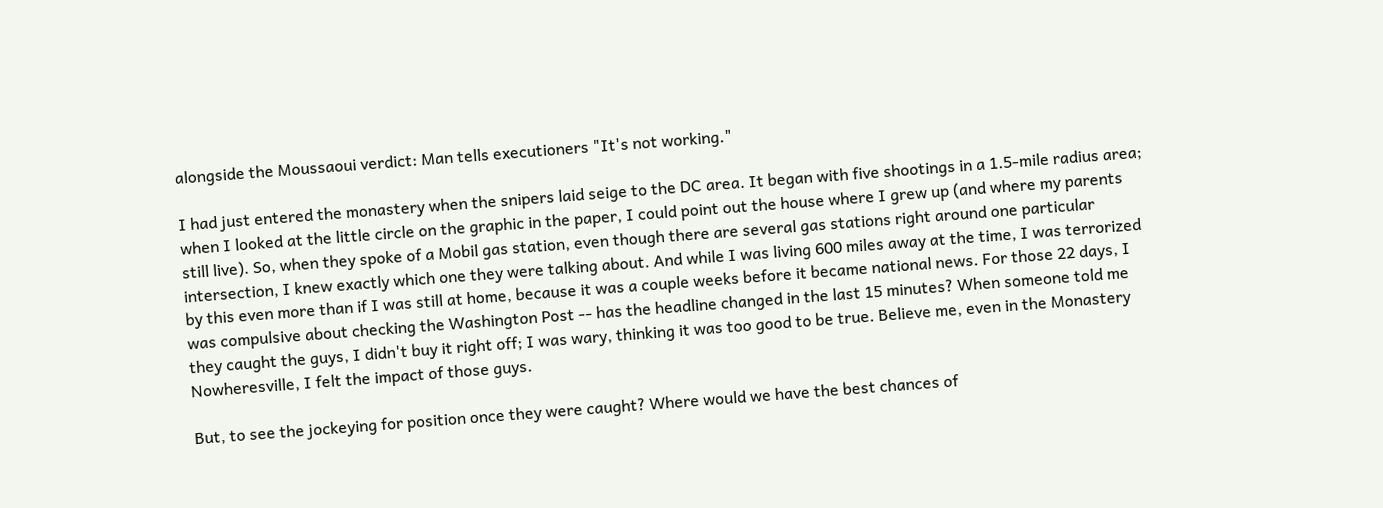alongside the Moussaoui verdict: Man tells executioners "It's not working."

I had just entered the monastery when the snipers laid seige to the DC area. It began with five shootings in a 1.5-mile radius area; when I looked at the little circle on the graphic in the paper, I could point out the house where I grew up (and where my parents still live). So, when they spoke of a Mobil gas station, even though there are several gas stations right around one particular intersection, I knew exactly which one they were talking about. And while I was living 600 miles away at the time, I was terrorized by this even more than if I was still at home, because it was a couple weeks before it became national news. For those 22 days, I was compulsive about checking the Washington Post -- has the headline changed in the last 15 minutes? When someone told me they caught the guys, I didn't buy it right off; I was wary, thinking it was too good to be true. Believe me, even in the Monastery Nowheresville, I felt the impact of those guys.

But, to see the jockeying for position once they were caught? Where would we have the best chances of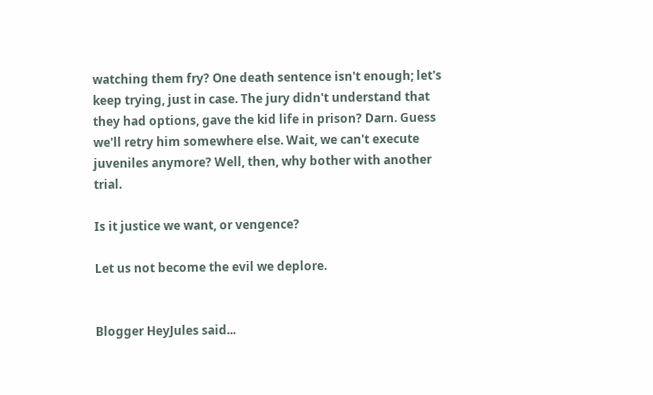watching them fry? One death sentence isn't enough; let's keep trying, just in case. The jury didn't understand that they had options, gave the kid life in prison? Darn. Guess we'll retry him somewhere else. Wait, we can't execute juveniles anymore? Well, then, why bother with another trial.

Is it justice we want, or vengence?

Let us not become the evil we deplore.


Blogger HeyJules said...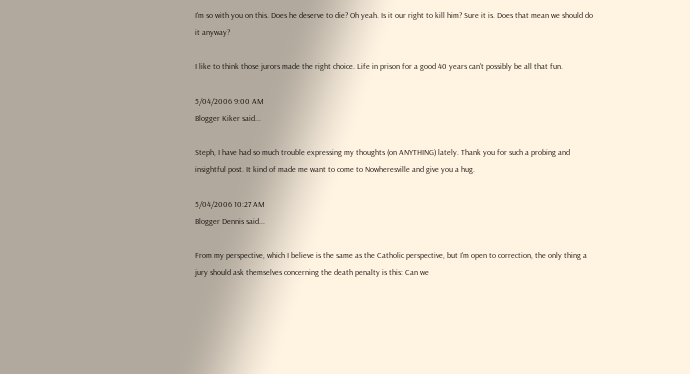I'm so with you on this. Does he deserve to die? Oh yeah. Is it our right to kill him? Sure it is. Does that mean we should do it anyway?

I like to think those jurors made the right choice. Life in prison for a good 40 years can't possibly be all that fun.

5/04/2006 9:00 AM
Blogger Kiker said...

Steph, I have had so much trouble expressing my thoughts (on ANYTHING) lately. Thank you for such a probing and insightful post. It kind of made me want to come to Nowheresville and give you a hug.

5/04/2006 10:27 AM
Blogger Dennis said...

From my perspective, which I believe is the same as the Catholic perspective, but I'm open to correction, the only thing a jury should ask themselves concerning the death penalty is this: Can we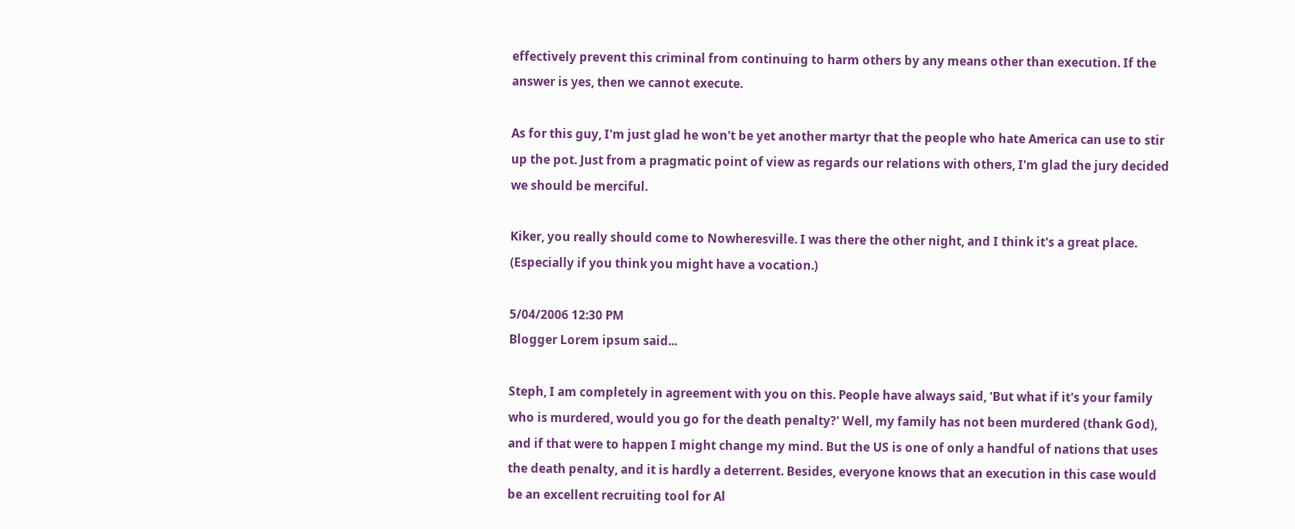effectively prevent this criminal from continuing to harm others by any means other than execution. If the answer is yes, then we cannot execute.

As for this guy, I'm just glad he won't be yet another martyr that the people who hate America can use to stir up the pot. Just from a pragmatic point of view as regards our relations with others, I'm glad the jury decided we should be merciful.

Kiker, you really should come to Nowheresville. I was there the other night, and I think it's a great place. (Especially if you think you might have a vocation.)

5/04/2006 12:30 PM
Blogger Lorem ipsum said...

Steph, I am completely in agreement with you on this. People have always said, 'But what if it's your family who is murdered, would you go for the death penalty?' Well, my family has not been murdered (thank God), and if that were to happen I might change my mind. But the US is one of only a handful of nations that uses the death penalty, and it is hardly a deterrent. Besides, everyone knows that an execution in this case would be an excellent recruiting tool for Al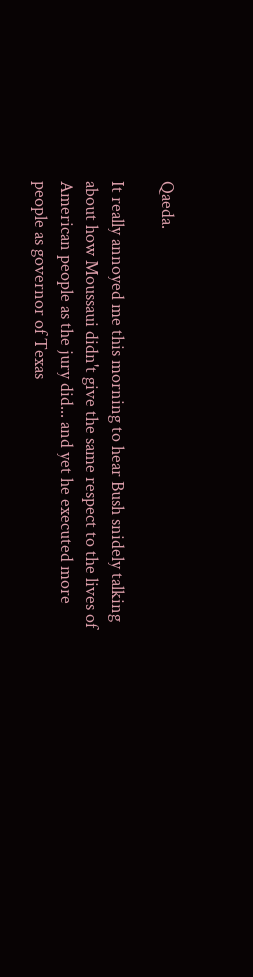Qaeda.

It really annoyed me this morning to hear Bush snidely talking about how Moussaui didn't give the same respect to the lives of American people as the jury did... and yet he executed more people as governor of Texas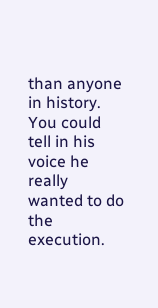than anyone in history. You could tell in his voice he really wanted to do the execution.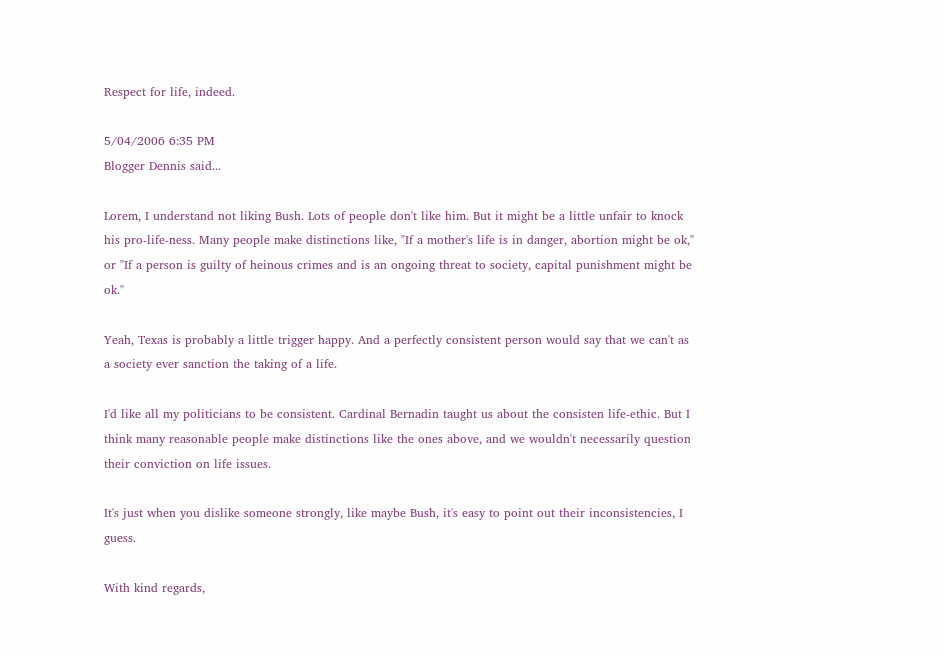Respect for life, indeed.

5/04/2006 6:35 PM
Blogger Dennis said...

Lorem, I understand not liking Bush. Lots of people don't like him. But it might be a little unfair to knock his pro-life-ness. Many people make distinctions like, "If a mother's life is in danger, abortion might be ok," or "If a person is guilty of heinous crimes and is an ongoing threat to society, capital punishment might be ok."

Yeah, Texas is probably a little trigger happy. And a perfectly consistent person would say that we can't as a society ever sanction the taking of a life.

I'd like all my politicians to be consistent. Cardinal Bernadin taught us about the consisten life-ethic. But I think many reasonable people make distinctions like the ones above, and we wouldn't necessarily question their conviction on life issues.

It's just when you dislike someone strongly, like maybe Bush, it's easy to point out their inconsistencies, I guess.

With kind regards,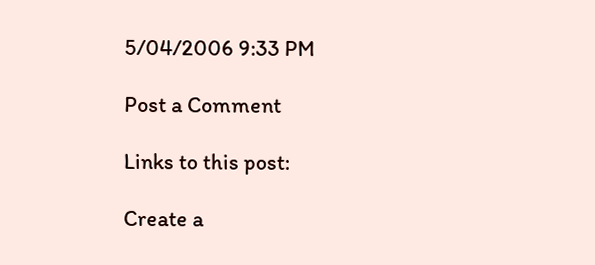5/04/2006 9:33 PM

Post a Comment

Links to this post:

Create a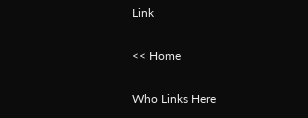Link

<< Home

Who Links Here